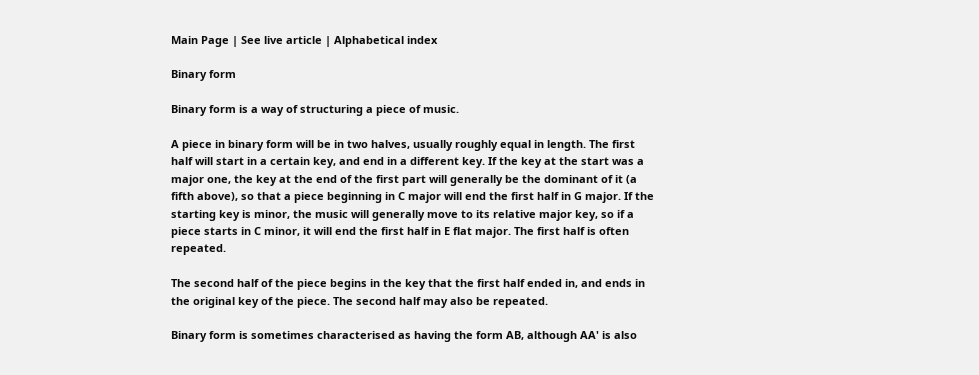Main Page | See live article | Alphabetical index

Binary form

Binary form is a way of structuring a piece of music.

A piece in binary form will be in two halves, usually roughly equal in length. The first half will start in a certain key, and end in a different key. If the key at the start was a major one, the key at the end of the first part will generally be the dominant of it (a fifth above), so that a piece beginning in C major will end the first half in G major. If the starting key is minor, the music will generally move to its relative major key, so if a piece starts in C minor, it will end the first half in E flat major. The first half is often repeated.

The second half of the piece begins in the key that the first half ended in, and ends in the original key of the piece. The second half may also be repeated.

Binary form is sometimes characterised as having the form AB, although AA' is also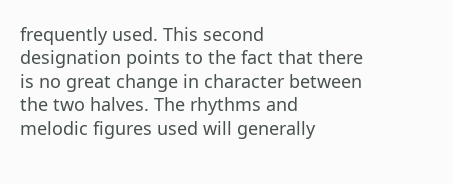frequently used. This second designation points to the fact that there is no great change in character between the two halves. The rhythms and melodic figures used will generally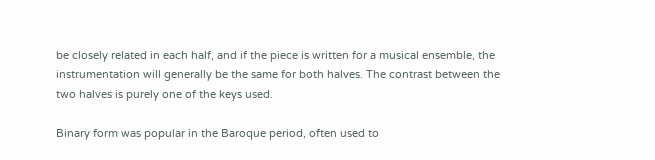be closely related in each half, and if the piece is written for a musical ensemble, the instrumentation will generally be the same for both halves. The contrast between the two halves is purely one of the keys used.

Binary form was popular in the Baroque period, often used to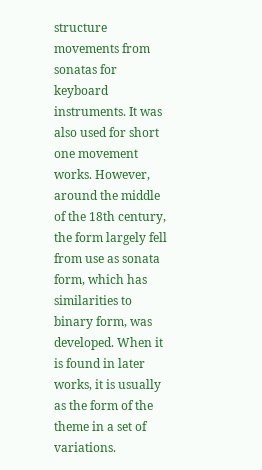structure movements from sonatas for keyboard instruments. It was also used for short one movement works. However, around the middle of the 18th century, the form largely fell from use as sonata form, which has similarities to binary form, was developed. When it is found in later works, it is usually as the form of the theme in a set of variations.